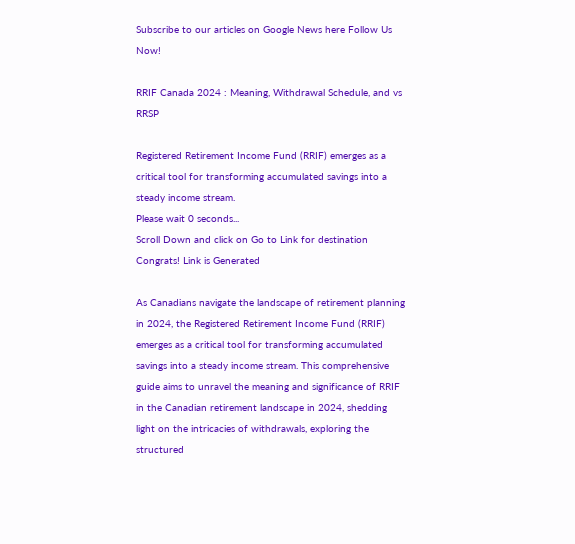Subscribe to our articles on Google News here Follow Us Now!

RRIF Canada 2024 : Meaning, Withdrawal Schedule, and vs RRSP

Registered Retirement Income Fund (RRIF) emerges as a critical tool for transforming accumulated savings into a steady income stream.
Please wait 0 seconds...
Scroll Down and click on Go to Link for destination
Congrats! Link is Generated

As Canadians navigate the landscape of retirement planning in 2024, the Registered Retirement Income Fund (RRIF) emerges as a critical tool for transforming accumulated savings into a steady income stream. This comprehensive guide aims to unravel the meaning and significance of RRIF in the Canadian retirement landscape in 2024, shedding light on the intricacies of withdrawals, exploring the structured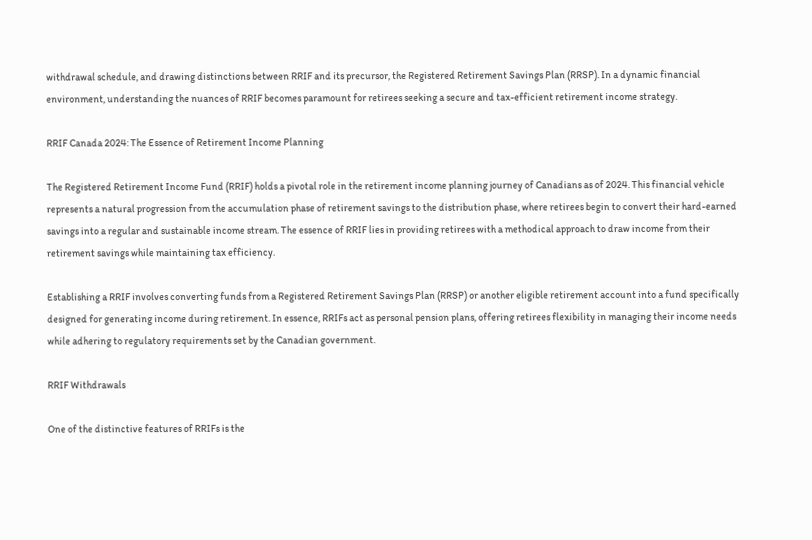withdrawal schedule, and drawing distinctions between RRIF and its precursor, the Registered Retirement Savings Plan (RRSP). In a dynamic financial environment, understanding the nuances of RRIF becomes paramount for retirees seeking a secure and tax-efficient retirement income strategy.

RRIF Canada 2024: The Essence of Retirement Income Planning

The Registered Retirement Income Fund (RRIF) holds a pivotal role in the retirement income planning journey of Canadians as of 2024. This financial vehicle represents a natural progression from the accumulation phase of retirement savings to the distribution phase, where retirees begin to convert their hard-earned savings into a regular and sustainable income stream. The essence of RRIF lies in providing retirees with a methodical approach to draw income from their retirement savings while maintaining tax efficiency.

Establishing a RRIF involves converting funds from a Registered Retirement Savings Plan (RRSP) or another eligible retirement account into a fund specifically designed for generating income during retirement. In essence, RRIFs act as personal pension plans, offering retirees flexibility in managing their income needs while adhering to regulatory requirements set by the Canadian government.

RRIF Withdrawals

One of the distinctive features of RRIFs is the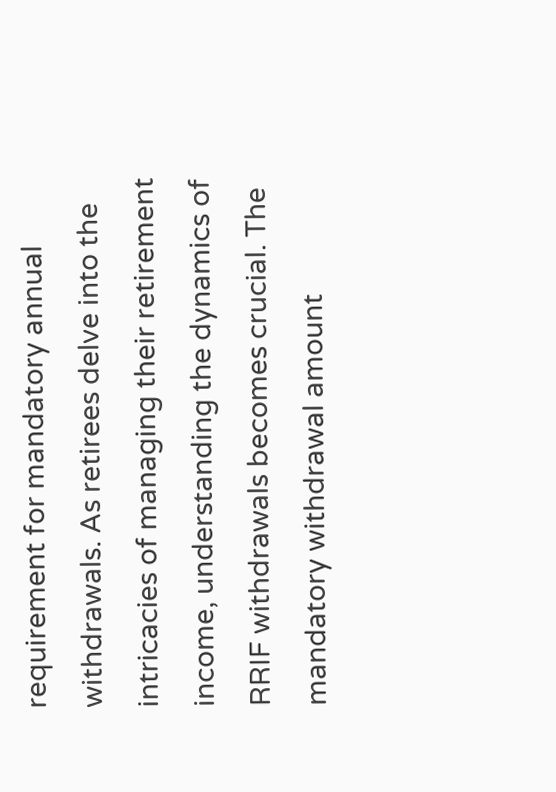requirement for mandatory annual withdrawals. As retirees delve into the intricacies of managing their retirement income, understanding the dynamics of RRIF withdrawals becomes crucial. The mandatory withdrawal amount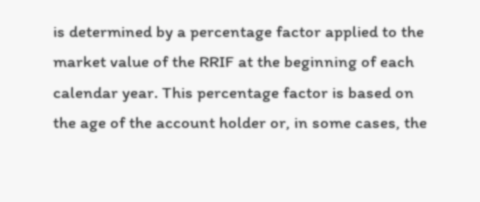is determined by a percentage factor applied to the market value of the RRIF at the beginning of each calendar year. This percentage factor is based on the age of the account holder or, in some cases, the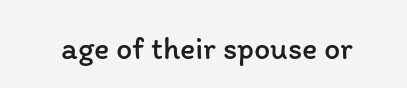age of their spouse or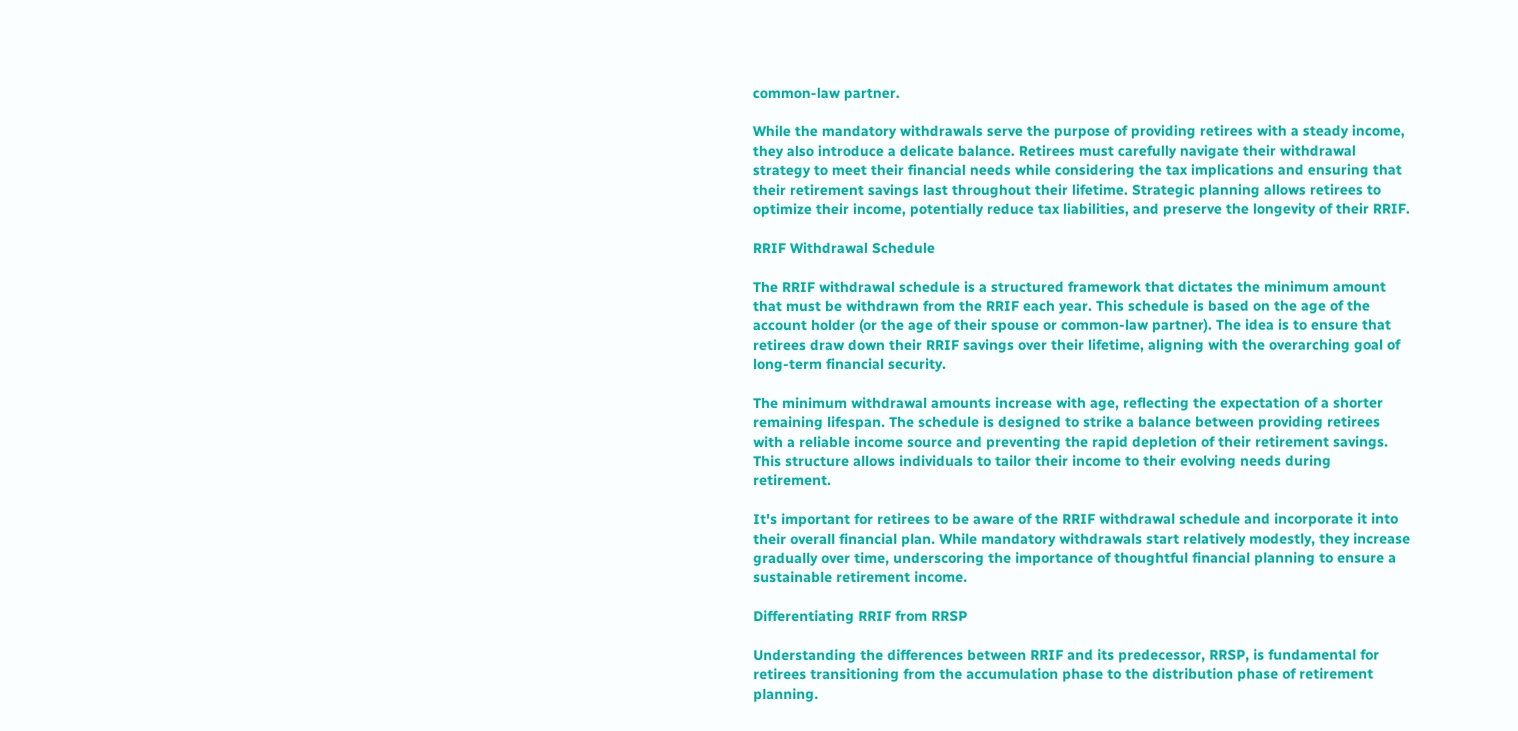common-law partner.

While the mandatory withdrawals serve the purpose of providing retirees with a steady income, they also introduce a delicate balance. Retirees must carefully navigate their withdrawal strategy to meet their financial needs while considering the tax implications and ensuring that their retirement savings last throughout their lifetime. Strategic planning allows retirees to optimize their income, potentially reduce tax liabilities, and preserve the longevity of their RRIF.

RRIF Withdrawal Schedule

The RRIF withdrawal schedule is a structured framework that dictates the minimum amount that must be withdrawn from the RRIF each year. This schedule is based on the age of the account holder (or the age of their spouse or common-law partner). The idea is to ensure that retirees draw down their RRIF savings over their lifetime, aligning with the overarching goal of long-term financial security.

The minimum withdrawal amounts increase with age, reflecting the expectation of a shorter remaining lifespan. The schedule is designed to strike a balance between providing retirees with a reliable income source and preventing the rapid depletion of their retirement savings. This structure allows individuals to tailor their income to their evolving needs during retirement.

It's important for retirees to be aware of the RRIF withdrawal schedule and incorporate it into their overall financial plan. While mandatory withdrawals start relatively modestly, they increase gradually over time, underscoring the importance of thoughtful financial planning to ensure a sustainable retirement income.

Differentiating RRIF from RRSP

Understanding the differences between RRIF and its predecessor, RRSP, is fundamental for retirees transitioning from the accumulation phase to the distribution phase of retirement planning.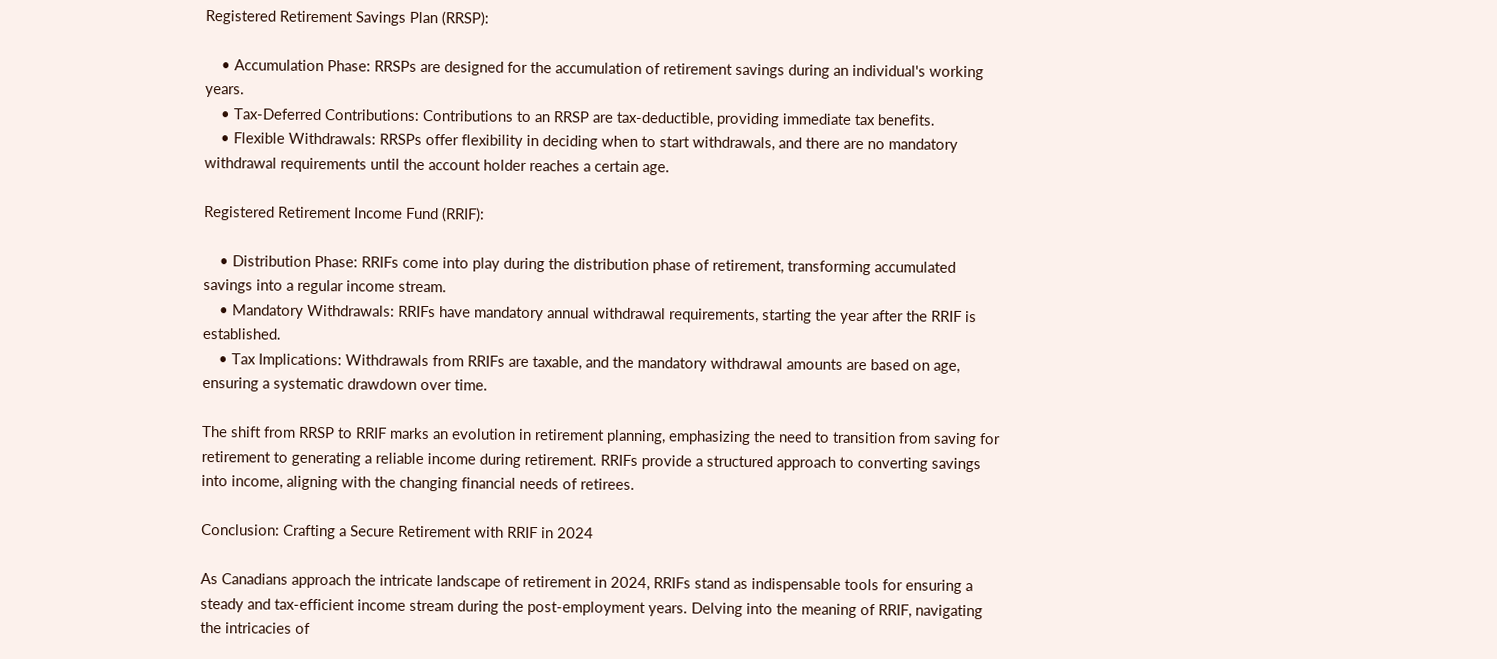Registered Retirement Savings Plan (RRSP):

    • Accumulation Phase: RRSPs are designed for the accumulation of retirement savings during an individual's working years.
    • Tax-Deferred Contributions: Contributions to an RRSP are tax-deductible, providing immediate tax benefits.
    • Flexible Withdrawals: RRSPs offer flexibility in deciding when to start withdrawals, and there are no mandatory withdrawal requirements until the account holder reaches a certain age.

Registered Retirement Income Fund (RRIF):

    • Distribution Phase: RRIFs come into play during the distribution phase of retirement, transforming accumulated savings into a regular income stream.
    • Mandatory Withdrawals: RRIFs have mandatory annual withdrawal requirements, starting the year after the RRIF is established.
    • Tax Implications: Withdrawals from RRIFs are taxable, and the mandatory withdrawal amounts are based on age, ensuring a systematic drawdown over time.

The shift from RRSP to RRIF marks an evolution in retirement planning, emphasizing the need to transition from saving for retirement to generating a reliable income during retirement. RRIFs provide a structured approach to converting savings into income, aligning with the changing financial needs of retirees.

Conclusion: Crafting a Secure Retirement with RRIF in 2024

As Canadians approach the intricate landscape of retirement in 2024, RRIFs stand as indispensable tools for ensuring a steady and tax-efficient income stream during the post-employment years. Delving into the meaning of RRIF, navigating the intricacies of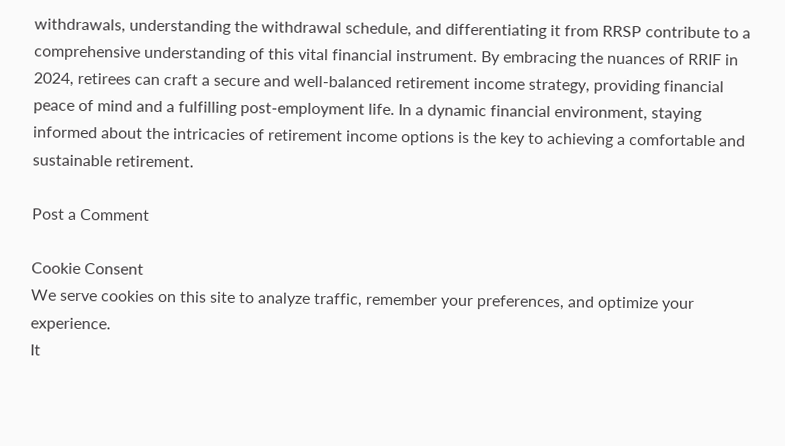withdrawals, understanding the withdrawal schedule, and differentiating it from RRSP contribute to a comprehensive understanding of this vital financial instrument. By embracing the nuances of RRIF in 2024, retirees can craft a secure and well-balanced retirement income strategy, providing financial peace of mind and a fulfilling post-employment life. In a dynamic financial environment, staying informed about the intricacies of retirement income options is the key to achieving a comfortable and sustainable retirement.

Post a Comment

Cookie Consent
We serve cookies on this site to analyze traffic, remember your preferences, and optimize your experience.
It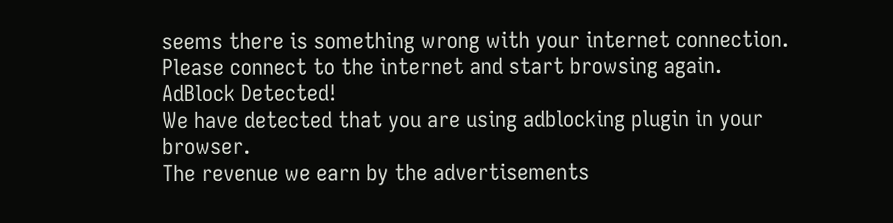seems there is something wrong with your internet connection. Please connect to the internet and start browsing again.
AdBlock Detected!
We have detected that you are using adblocking plugin in your browser.
The revenue we earn by the advertisements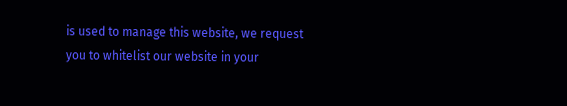is used to manage this website, we request you to whitelist our website in your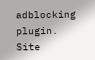adblocking plugin.
Site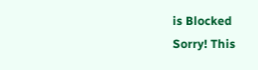is Blocked
Sorry! This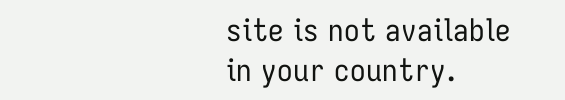site is not available in your country.